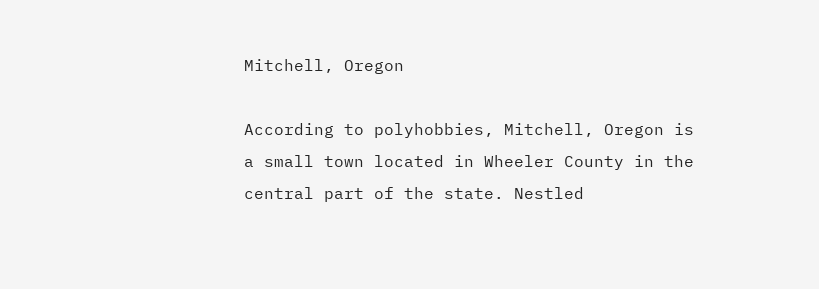Mitchell, Oregon

According to polyhobbies, Mitchell, Oregon is a small town located in Wheeler County in the central part of the state. Nestled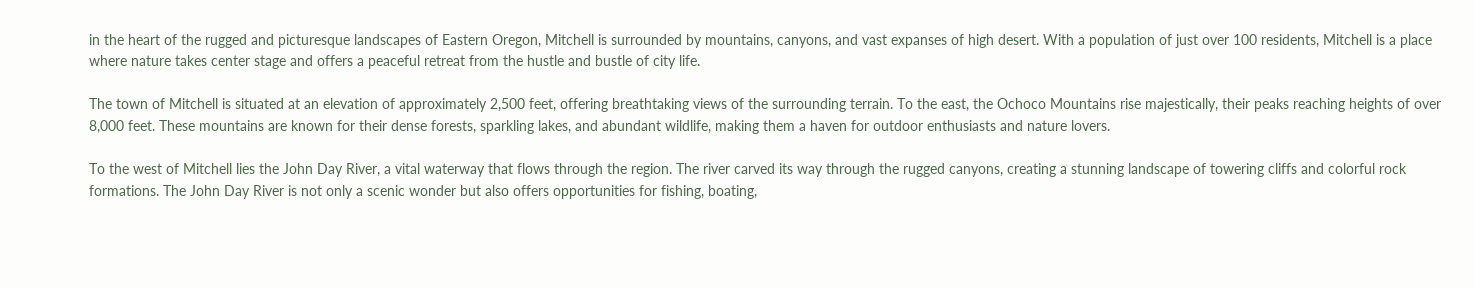in the heart of the rugged and picturesque landscapes of Eastern Oregon, Mitchell is surrounded by mountains, canyons, and vast expanses of high desert. With a population of just over 100 residents, Mitchell is a place where nature takes center stage and offers a peaceful retreat from the hustle and bustle of city life.

The town of Mitchell is situated at an elevation of approximately 2,500 feet, offering breathtaking views of the surrounding terrain. To the east, the Ochoco Mountains rise majestically, their peaks reaching heights of over 8,000 feet. These mountains are known for their dense forests, sparkling lakes, and abundant wildlife, making them a haven for outdoor enthusiasts and nature lovers.

To the west of Mitchell lies the John Day River, a vital waterway that flows through the region. The river carved its way through the rugged canyons, creating a stunning landscape of towering cliffs and colorful rock formations. The John Day River is not only a scenic wonder but also offers opportunities for fishing, boating,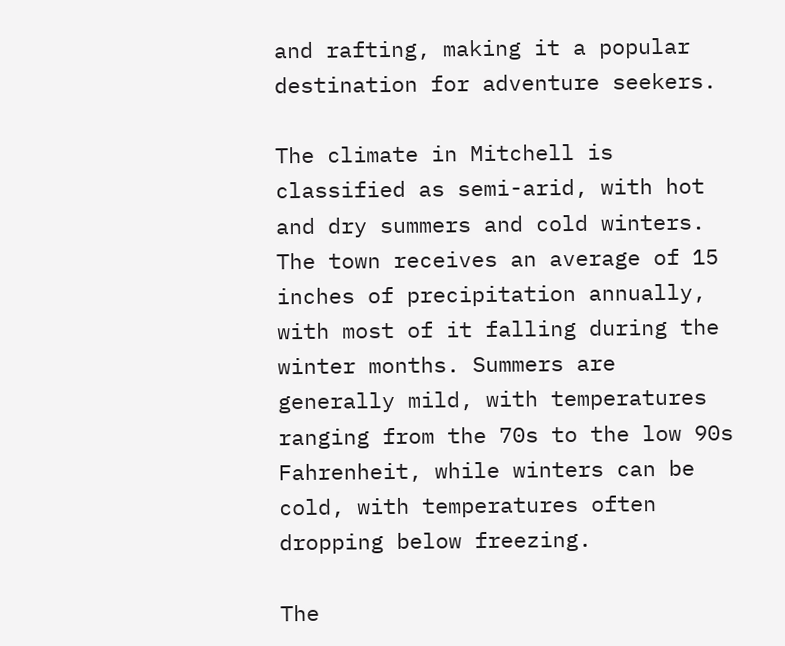and rafting, making it a popular destination for adventure seekers.

The climate in Mitchell is classified as semi-arid, with hot and dry summers and cold winters. The town receives an average of 15 inches of precipitation annually, with most of it falling during the winter months. Summers are generally mild, with temperatures ranging from the 70s to the low 90s Fahrenheit, while winters can be cold, with temperatures often dropping below freezing.

The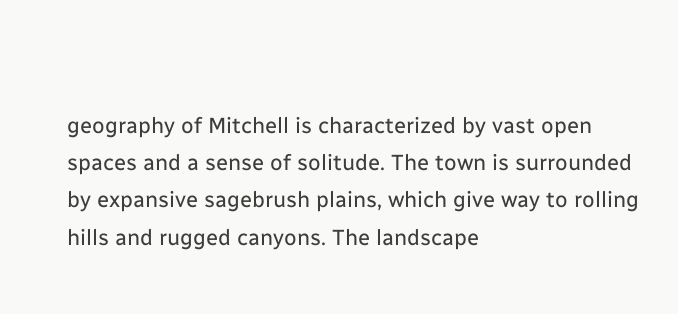geography of Mitchell is characterized by vast open spaces and a sense of solitude. The town is surrounded by expansive sagebrush plains, which give way to rolling hills and rugged canyons. The landscape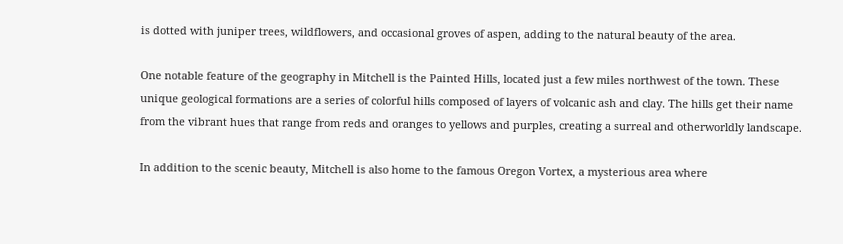is dotted with juniper trees, wildflowers, and occasional groves of aspen, adding to the natural beauty of the area.

One notable feature of the geography in Mitchell is the Painted Hills, located just a few miles northwest of the town. These unique geological formations are a series of colorful hills composed of layers of volcanic ash and clay. The hills get their name from the vibrant hues that range from reds and oranges to yellows and purples, creating a surreal and otherworldly landscape.

In addition to the scenic beauty, Mitchell is also home to the famous Oregon Vortex, a mysterious area where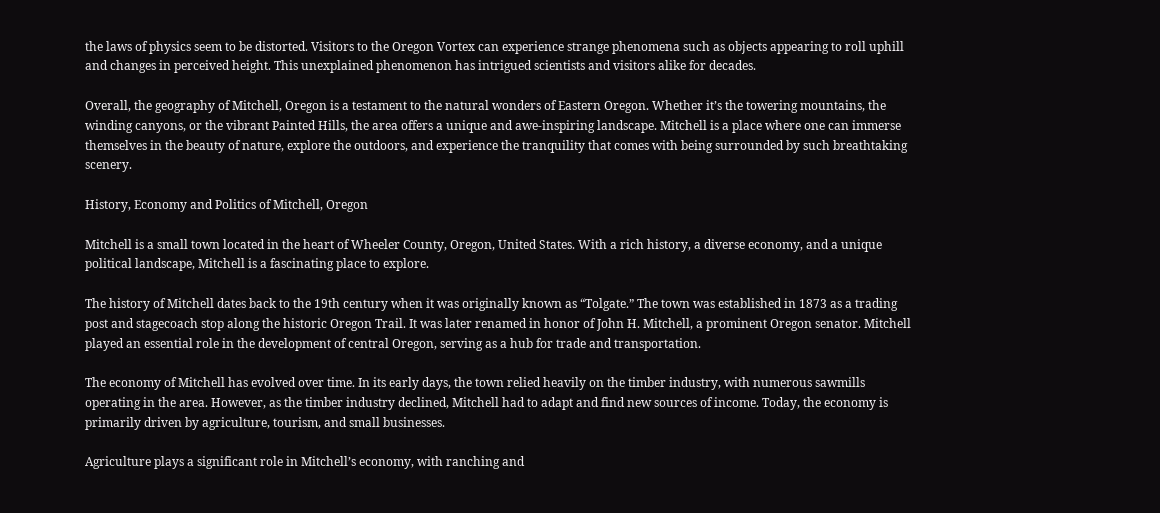the laws of physics seem to be distorted. Visitors to the Oregon Vortex can experience strange phenomena such as objects appearing to roll uphill and changes in perceived height. This unexplained phenomenon has intrigued scientists and visitors alike for decades.

Overall, the geography of Mitchell, Oregon is a testament to the natural wonders of Eastern Oregon. Whether it’s the towering mountains, the winding canyons, or the vibrant Painted Hills, the area offers a unique and awe-inspiring landscape. Mitchell is a place where one can immerse themselves in the beauty of nature, explore the outdoors, and experience the tranquility that comes with being surrounded by such breathtaking scenery.

History, Economy and Politics of Mitchell, Oregon

Mitchell is a small town located in the heart of Wheeler County, Oregon, United States. With a rich history, a diverse economy, and a unique political landscape, Mitchell is a fascinating place to explore.

The history of Mitchell dates back to the 19th century when it was originally known as “Tolgate.” The town was established in 1873 as a trading post and stagecoach stop along the historic Oregon Trail. It was later renamed in honor of John H. Mitchell, a prominent Oregon senator. Mitchell played an essential role in the development of central Oregon, serving as a hub for trade and transportation.

The economy of Mitchell has evolved over time. In its early days, the town relied heavily on the timber industry, with numerous sawmills operating in the area. However, as the timber industry declined, Mitchell had to adapt and find new sources of income. Today, the economy is primarily driven by agriculture, tourism, and small businesses.

Agriculture plays a significant role in Mitchell’s economy, with ranching and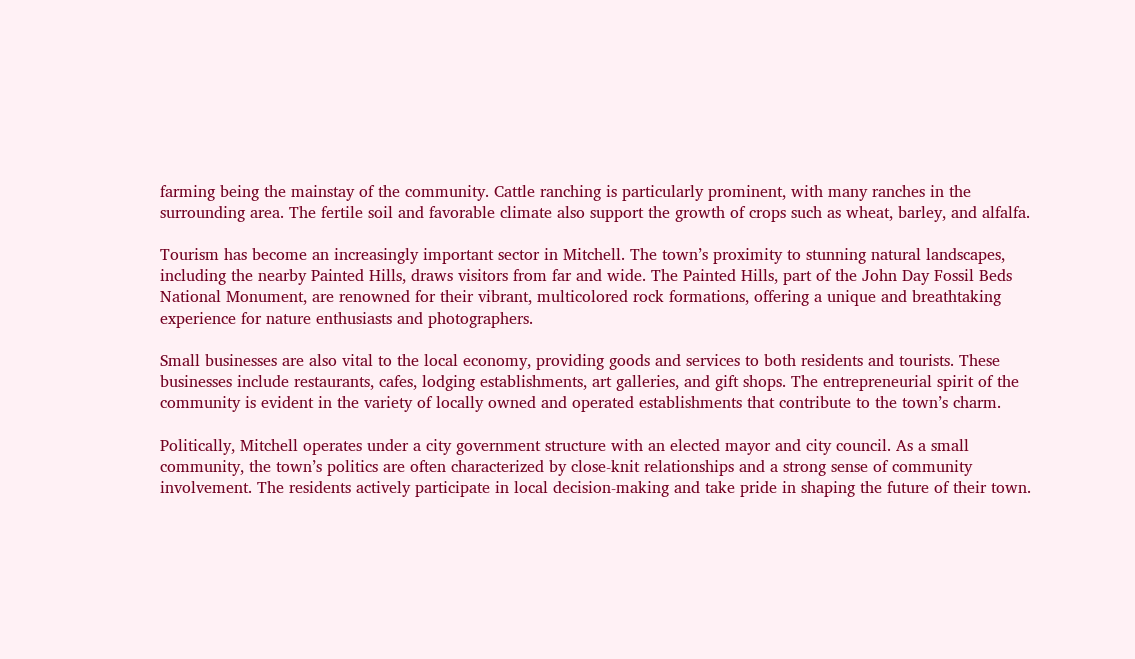farming being the mainstay of the community. Cattle ranching is particularly prominent, with many ranches in the surrounding area. The fertile soil and favorable climate also support the growth of crops such as wheat, barley, and alfalfa.

Tourism has become an increasingly important sector in Mitchell. The town’s proximity to stunning natural landscapes, including the nearby Painted Hills, draws visitors from far and wide. The Painted Hills, part of the John Day Fossil Beds National Monument, are renowned for their vibrant, multicolored rock formations, offering a unique and breathtaking experience for nature enthusiasts and photographers.

Small businesses are also vital to the local economy, providing goods and services to both residents and tourists. These businesses include restaurants, cafes, lodging establishments, art galleries, and gift shops. The entrepreneurial spirit of the community is evident in the variety of locally owned and operated establishments that contribute to the town’s charm.

Politically, Mitchell operates under a city government structure with an elected mayor and city council. As a small community, the town’s politics are often characterized by close-knit relationships and a strong sense of community involvement. The residents actively participate in local decision-making and take pride in shaping the future of their town.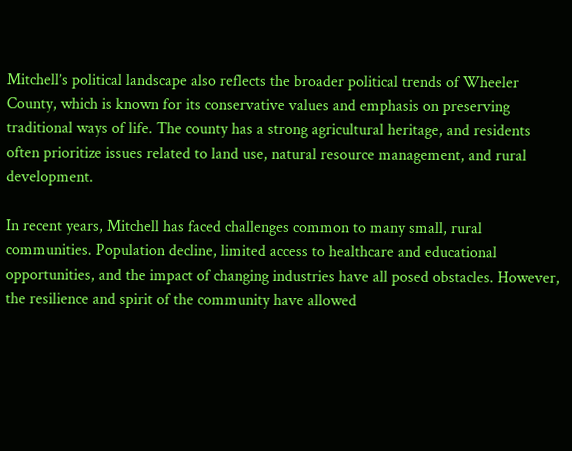Mitchell’s political landscape also reflects the broader political trends of Wheeler County, which is known for its conservative values and emphasis on preserving traditional ways of life. The county has a strong agricultural heritage, and residents often prioritize issues related to land use, natural resource management, and rural development.

In recent years, Mitchell has faced challenges common to many small, rural communities. Population decline, limited access to healthcare and educational opportunities, and the impact of changing industries have all posed obstacles. However, the resilience and spirit of the community have allowed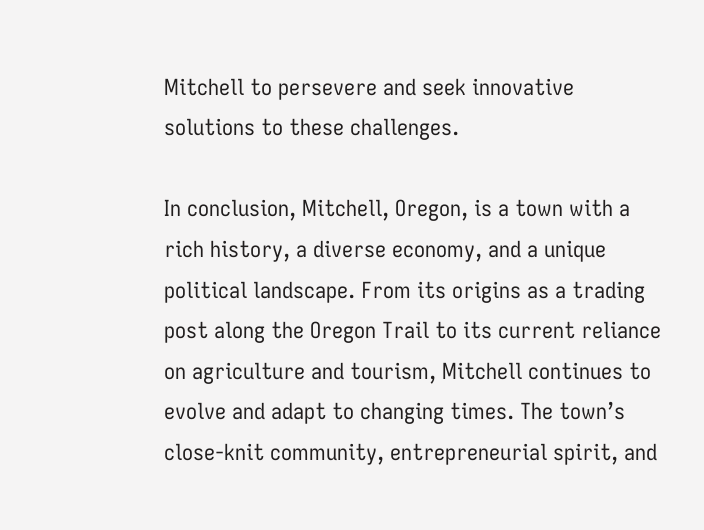Mitchell to persevere and seek innovative solutions to these challenges.

In conclusion, Mitchell, Oregon, is a town with a rich history, a diverse economy, and a unique political landscape. From its origins as a trading post along the Oregon Trail to its current reliance on agriculture and tourism, Mitchell continues to evolve and adapt to changing times. The town’s close-knit community, entrepreneurial spirit, and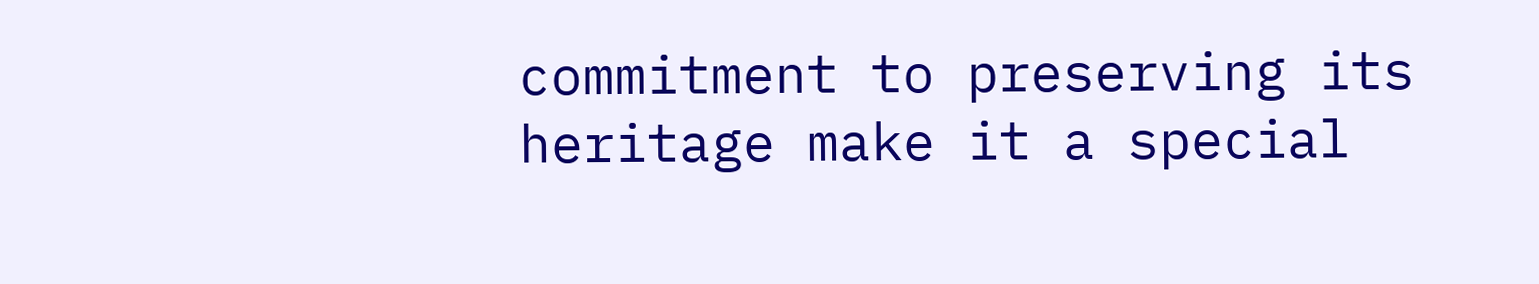commitment to preserving its heritage make it a special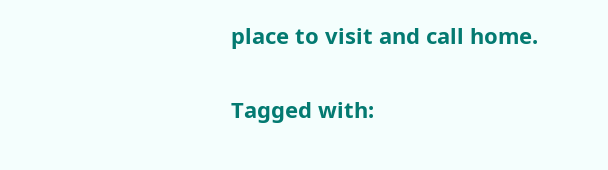place to visit and call home.

Tagged with: